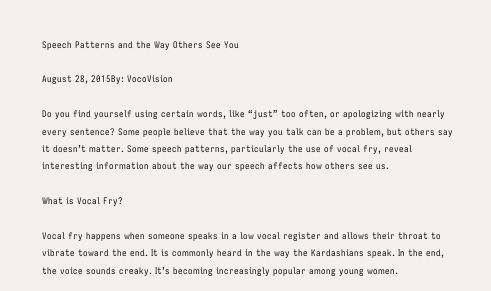Speech Patterns and the Way Others See You

August 28, 2015By: VocoVision

Do you find yourself using certain words, like “just” too often, or apologizing with nearly every sentence? Some people believe that the way you talk can be a problem, but others say it doesn’t matter. Some speech patterns, particularly the use of vocal fry, reveal interesting information about the way our speech affects how others see us.

What is Vocal Fry?

Vocal fry happens when someone speaks in a low vocal register and allows their throat to vibrate toward the end. It is commonly heard in the way the Kardashians speak. In the end, the voice sounds creaky. It’s becoming increasingly popular among young women.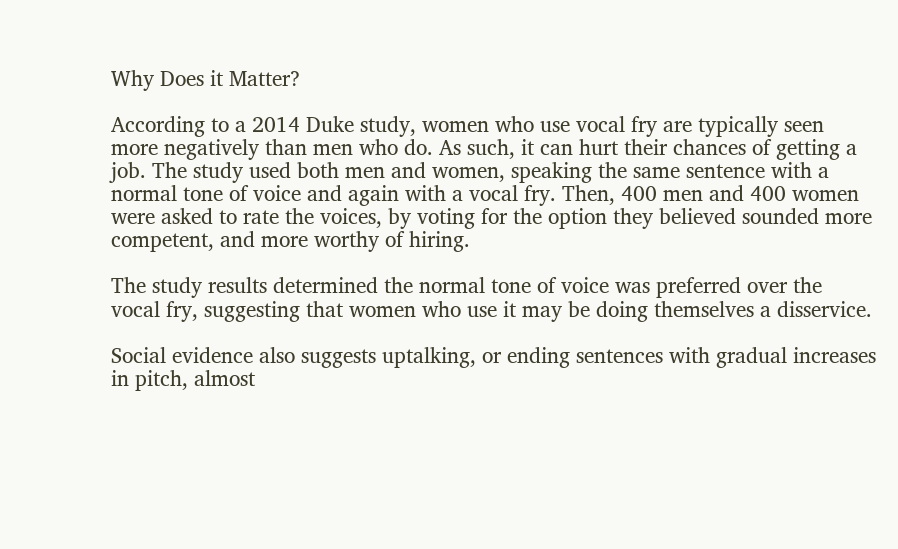Why Does it Matter?

According to a 2014 Duke study, women who use vocal fry are typically seen more negatively than men who do. As such, it can hurt their chances of getting a job. The study used both men and women, speaking the same sentence with a normal tone of voice and again with a vocal fry. Then, 400 men and 400 women were asked to rate the voices, by voting for the option they believed sounded more competent, and more worthy of hiring.

The study results determined the normal tone of voice was preferred over the vocal fry, suggesting that women who use it may be doing themselves a disservice.

Social evidence also suggests uptalking, or ending sentences with gradual increases in pitch, almost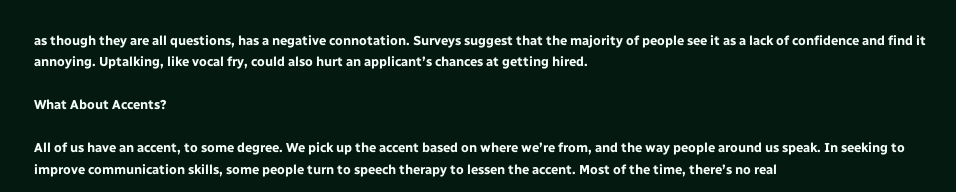as though they are all questions, has a negative connotation. Surveys suggest that the majority of people see it as a lack of confidence and find it annoying. Uptalking, like vocal fry, could also hurt an applicant’s chances at getting hired.

What About Accents?

All of us have an accent, to some degree. We pick up the accent based on where we’re from, and the way people around us speak. In seeking to improve communication skills, some people turn to speech therapy to lessen the accent. Most of the time, there’s no real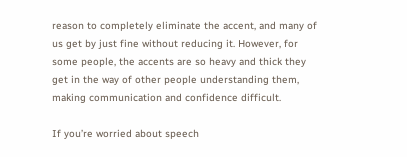reason to completely eliminate the accent, and many of us get by just fine without reducing it. However, for some people, the accents are so heavy and thick they get in the way of other people understanding them, making communication and confidence difficult.

If you’re worried about speech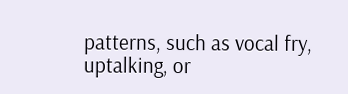patterns, such as vocal fry, uptalking, or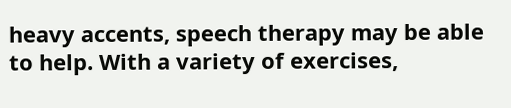heavy accents, speech therapy may be able to help. With a variety of exercises,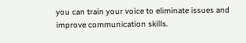you can train your voice to eliminate issues and improve communication skills.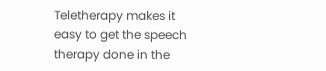Teletherapy makes it easy to get the speech therapy done in the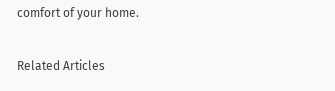comfort of your home.

Related Articles